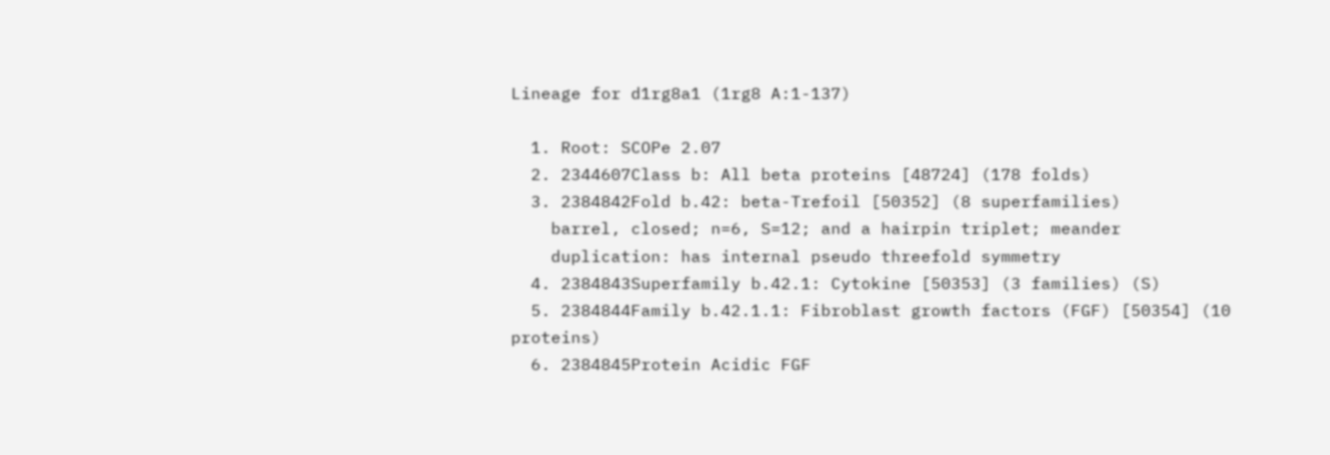Lineage for d1rg8a1 (1rg8 A:1-137)

  1. Root: SCOPe 2.07
  2. 2344607Class b: All beta proteins [48724] (178 folds)
  3. 2384842Fold b.42: beta-Trefoil [50352] (8 superfamilies)
    barrel, closed; n=6, S=12; and a hairpin triplet; meander
    duplication: has internal pseudo threefold symmetry
  4. 2384843Superfamily b.42.1: Cytokine [50353] (3 families) (S)
  5. 2384844Family b.42.1.1: Fibroblast growth factors (FGF) [50354] (10 proteins)
  6. 2384845Protein Acidic FGF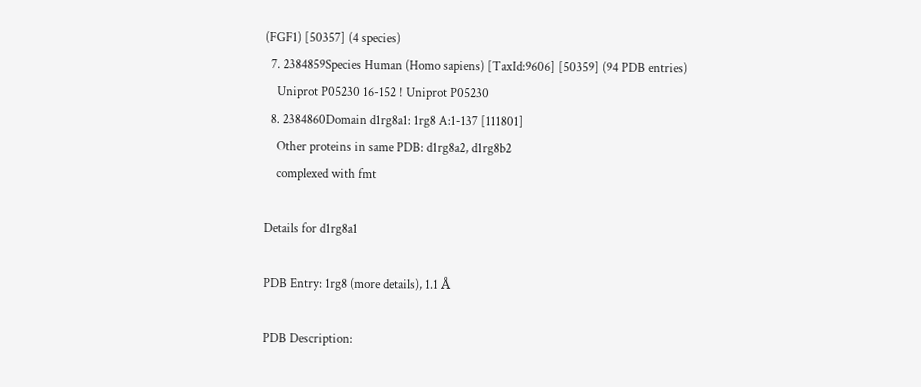(FGF1) [50357] (4 species)
  7. 2384859Species Human (Homo sapiens) [TaxId:9606] [50359] (94 PDB entries)
    Uniprot P05230 16-152 ! Uniprot P05230
  8. 2384860Domain d1rg8a1: 1rg8 A:1-137 [111801]
    Other proteins in same PDB: d1rg8a2, d1rg8b2
    complexed with fmt

Details for d1rg8a1

PDB Entry: 1rg8 (more details), 1.1 Å

PDB Description: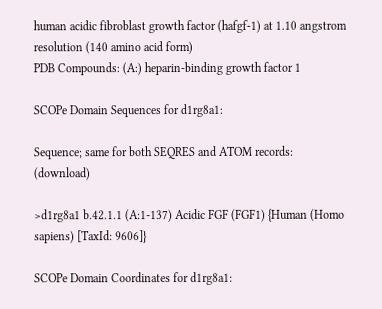human acidic fibroblast growth factor (hafgf-1) at 1.10 angstrom resolution (140 amino acid form)
PDB Compounds: (A:) heparin-binding growth factor 1

SCOPe Domain Sequences for d1rg8a1:

Sequence; same for both SEQRES and ATOM records: (download)

>d1rg8a1 b.42.1.1 (A:1-137) Acidic FGF (FGF1) {Human (Homo sapiens) [TaxId: 9606]}

SCOPe Domain Coordinates for d1rg8a1: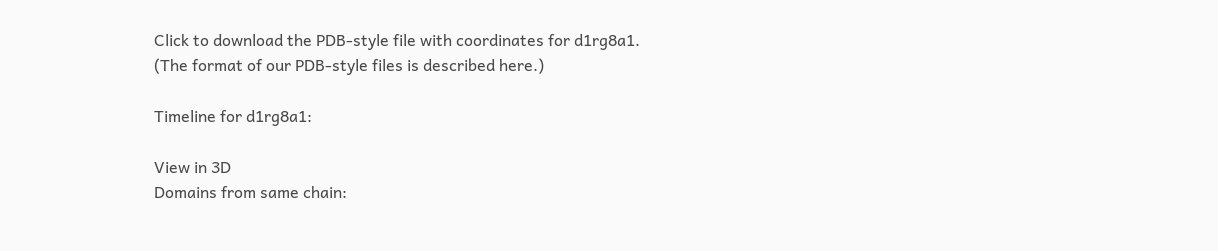Click to download the PDB-style file with coordinates for d1rg8a1.
(The format of our PDB-style files is described here.)

Timeline for d1rg8a1:

View in 3D
Domains from same chain: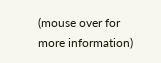(mouse over for more information)